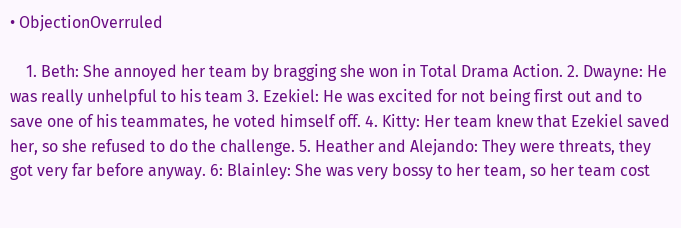• ObjectionOverruled

    1. Beth: She annoyed her team by bragging she won in Total Drama Action. 2. Dwayne: He was really unhelpful to his team 3. Ezekiel: He was excited for not being first out and to save one of his teammates, he voted himself off. 4. Kitty: Her team knew that Ezekiel saved her, so she refused to do the challenge. 5. Heather and Alejando: They were threats, they got very far before anyway. 6: Blainley: She was very bossy to her team, so her team cost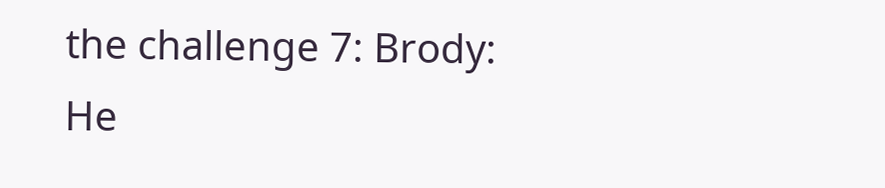the challenge 7: Brody: He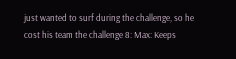just wanted to surf during the challenge, so he cost his team the challenge 8: Max: Keeps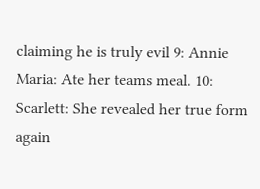claiming he is truly evil 9: Annie Maria: Ate her teams meal. 10: Scarlett: She revealed her true form again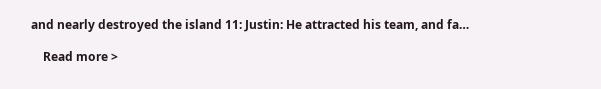and nearly destroyed the island 11: Justin: He attracted his team, and fa…

    Read more >